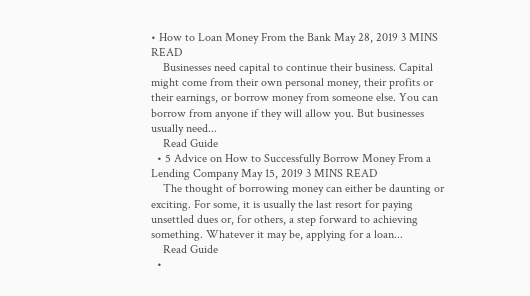• How to Loan Money From the Bank May 28, 2019 3 MINS READ
    Businesses need capital to continue their business. Capital might come from their own personal money, their profits or their earnings, or borrow money from someone else. You can borrow from anyone if they will allow you. But businesses usually need...
    Read Guide
  • 5 Advice on How to Successfully Borrow Money From a Lending Company May 15, 2019 3 MINS READ
    The thought of borrowing money can either be daunting or exciting. For some, it is usually the last resort for paying unsettled dues or, for others, a step forward to achieving something. Whatever it may be, applying for a loan...
    Read Guide
  •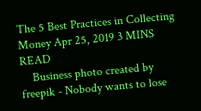The 5 Best Practices in Collecting Money Apr 25, 2019 3 MINS READ
    Business photo created by freepik - Nobody wants to lose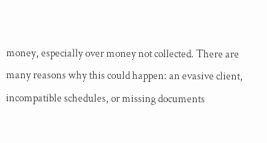money, especially over money not collected. There are many reasons why this could happen: an evasive client, incompatible schedules, or missing documents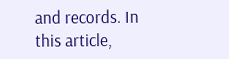and records. In this article,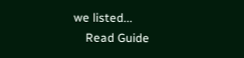we listed...
    Read Guide